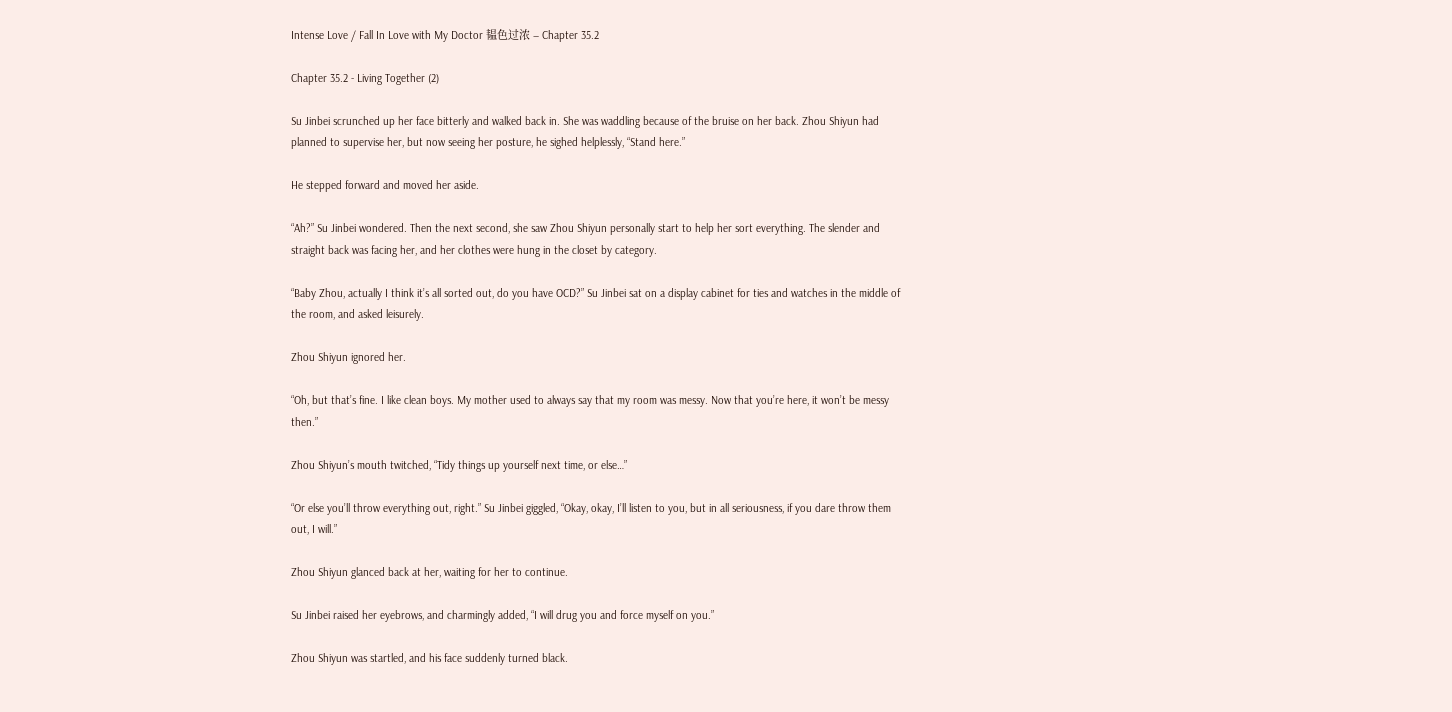Intense Love / Fall In Love with My Doctor 韫色过浓 – Chapter 35.2

Chapter 35.2 - Living Together (2)

Su Jinbei scrunched up her face bitterly and walked back in. She was waddling because of the bruise on her back. Zhou Shiyun had planned to supervise her, but now seeing her posture, he sighed helplessly, “Stand here.”

He stepped forward and moved her aside.

“Ah?” Su Jinbei wondered. Then the next second, she saw Zhou Shiyun personally start to help her sort everything. The slender and straight back was facing her, and her clothes were hung in the closet by category.

“Baby Zhou, actually I think it’s all sorted out, do you have OCD?” Su Jinbei sat on a display cabinet for ties and watches in the middle of the room, and asked leisurely.

Zhou Shiyun ignored her.

“Oh, but that’s fine. I like clean boys. My mother used to always say that my room was messy. Now that you’re here, it won’t be messy then.”

Zhou Shiyun’s mouth twitched, “Tidy things up yourself next time, or else…”

“Or else you’ll throw everything out, right.” Su Jinbei giggled, “Okay, okay, I’ll listen to you, but in all seriousness, if you dare throw them out, I will.”

Zhou Shiyun glanced back at her, waiting for her to continue.

Su Jinbei raised her eyebrows, and charmingly added, “I will drug you and force myself on you.”

Zhou Shiyun was startled, and his face suddenly turned black.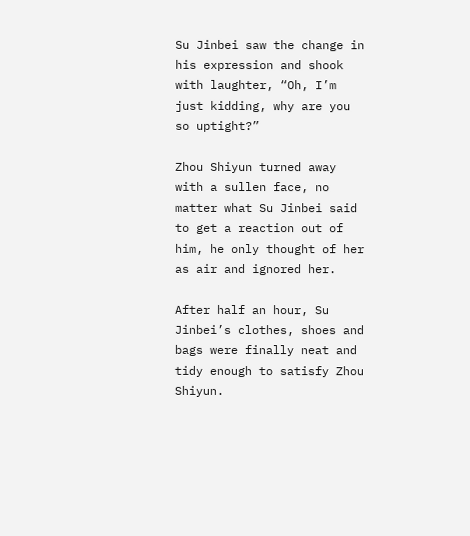Su Jinbei saw the change in his expression and shook with laughter, “Oh, I’m just kidding, why are you so uptight?”

Zhou Shiyun turned away with a sullen face, no matter what Su Jinbei said to get a reaction out of him, he only thought of her as air and ignored her.

After half an hour, Su Jinbei’s clothes, shoes and bags were finally neat and tidy enough to satisfy Zhou Shiyun.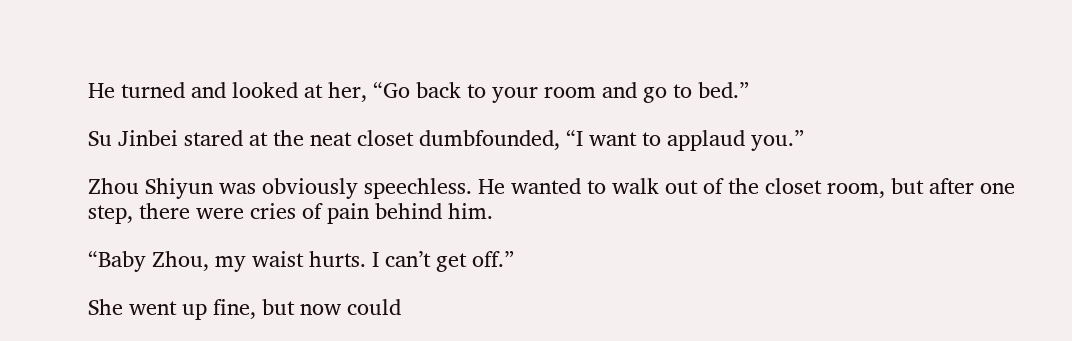He turned and looked at her, “Go back to your room and go to bed.”

Su Jinbei stared at the neat closet dumbfounded, “I want to applaud you.”

Zhou Shiyun was obviously speechless. He wanted to walk out of the closet room, but after one step, there were cries of pain behind him.

“Baby Zhou, my waist hurts. I can’t get off.”

She went up fine, but now could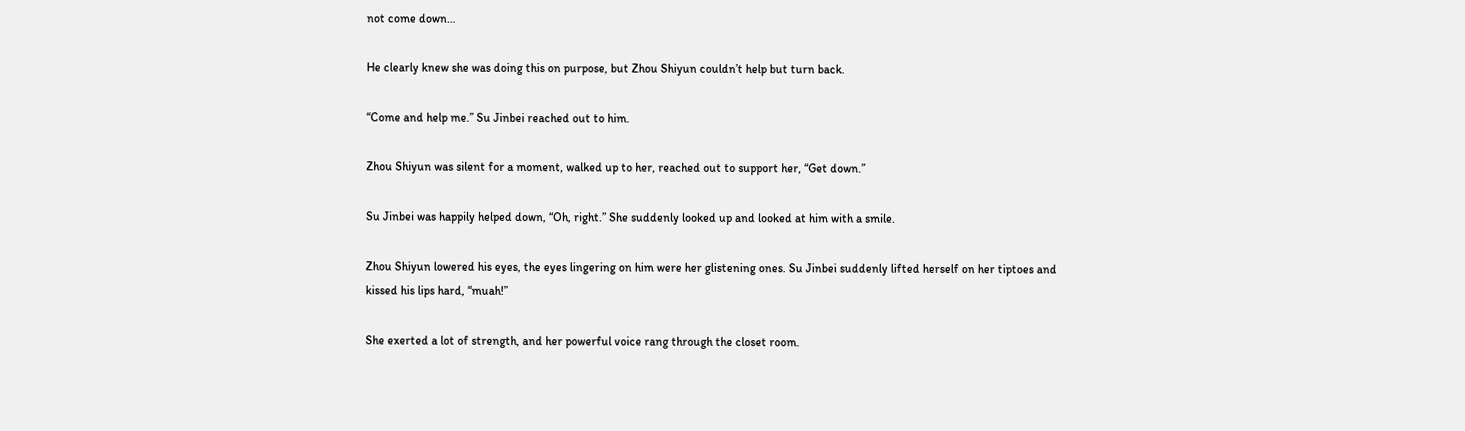not come down…

He clearly knew she was doing this on purpose, but Zhou Shiyun couldn’t help but turn back.

“Come and help me.” Su Jinbei reached out to him.

Zhou Shiyun was silent for a moment, walked up to her, reached out to support her, “Get down.”

Su Jinbei was happily helped down, “Oh, right.” She suddenly looked up and looked at him with a smile.

Zhou Shiyun lowered his eyes, the eyes lingering on him were her glistening ones. Su Jinbei suddenly lifted herself on her tiptoes and kissed his lips hard, “muah!”

She exerted a lot of strength, and her powerful voice rang through the closet room.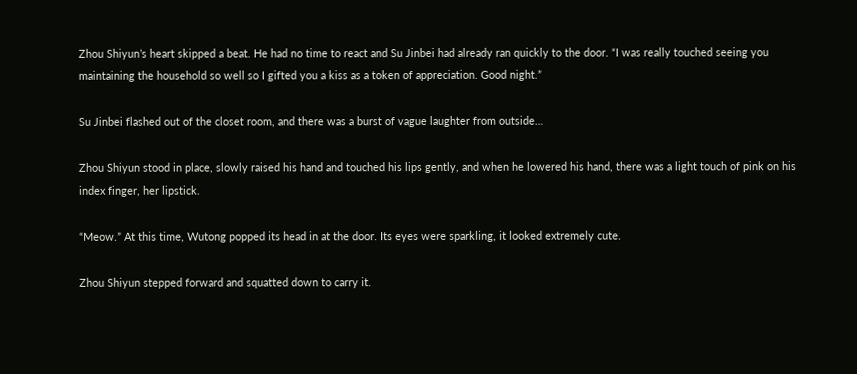Zhou Shiyun’s heart skipped a beat. He had no time to react and Su Jinbei had already ran quickly to the door. “I was really touched seeing you maintaining the household so well so I gifted you a kiss as a token of appreciation. Good night.”

Su Jinbei flashed out of the closet room, and there was a burst of vague laughter from outside…

Zhou Shiyun stood in place, slowly raised his hand and touched his lips gently, and when he lowered his hand, there was a light touch of pink on his index finger, her lipstick.

“Meow.” At this time, Wutong popped its head in at the door. Its eyes were sparkling, it looked extremely cute.

Zhou Shiyun stepped forward and squatted down to carry it.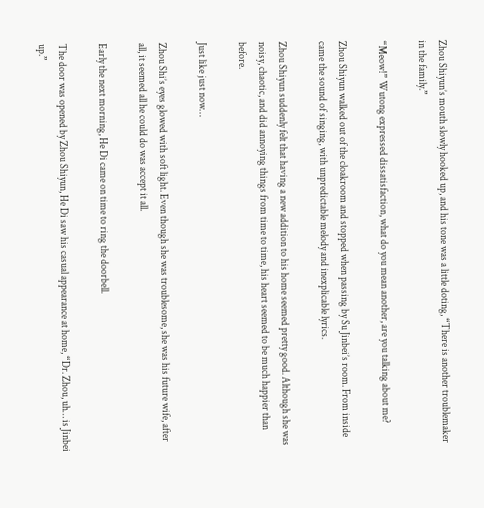Zhou Shiyun’s mouth slowly hooked up, and his tone was a little doting, “There is another troublemaker in the family.”

“Meow!” Wutong expressed dissatisfaction, what do you mean another, are you talking about me?

Zhou Shiyun walked out of the cloakroom and stopped when passing by Su Jinbei’s room. From inside came the sound of singing, with unpredictable melody and inexplicable lyrics.

Zhou Shiyun suddenly felt that having a new addition to his home seemed pretty good. Although she was noisy, chaotic, and did annoying things from time to time, his heart seemed to be much happier than before.

Just like just now…

Zhou Shi’s eyes glowed with soft light. Even though she was troublesome, she was his future wife, after all, it seemed all he could do was accept it all.

Early the next morning, He Di came on time to ring the doorbell.

The door was opened by Zhou Shiyun, He Di saw his casual appearance at home, “Dr. Zhou, uh… is Jinbei up.”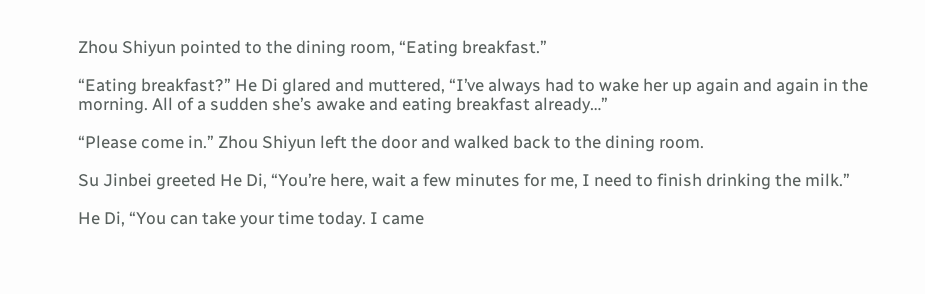Zhou Shiyun pointed to the dining room, “Eating breakfast.”

“Eating breakfast?” He Di glared and muttered, “I’ve always had to wake her up again and again in the morning. All of a sudden she’s awake and eating breakfast already…”

“Please come in.” Zhou Shiyun left the door and walked back to the dining room.

Su Jinbei greeted He Di, “You’re here, wait a few minutes for me, I need to finish drinking the milk.”

He Di, “You can take your time today. I came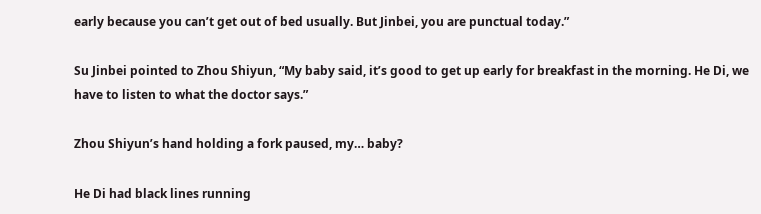early because you can’t get out of bed usually. But Jinbei, you are punctual today.”

Su Jinbei pointed to Zhou Shiyun, “My baby said, it’s good to get up early for breakfast in the morning. He Di, we have to listen to what the doctor says.”

Zhou Shiyun’s hand holding a fork paused, my… baby?

He Di had black lines running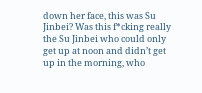down her face, this was Su Jinbei? Was this f*cking really the Su Jinbei who could only get up at noon and didn’t get up in the morning, who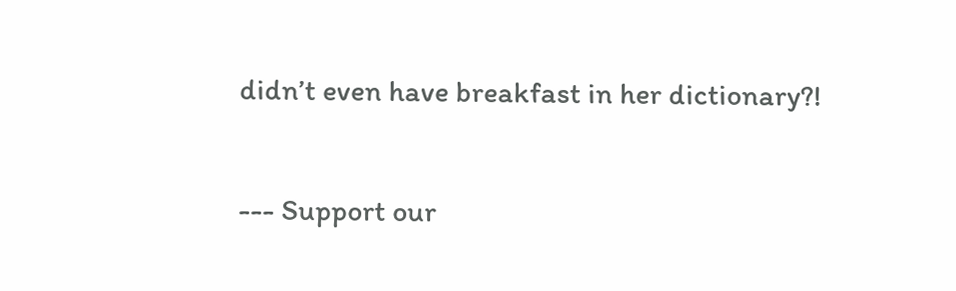didn’t even have breakfast in her dictionary?!

--- Support our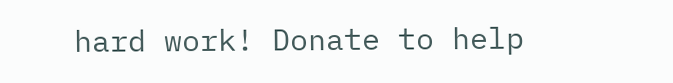hard work! Donate to help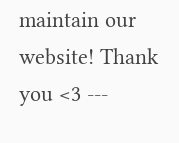maintain our website! Thank you <3 ---